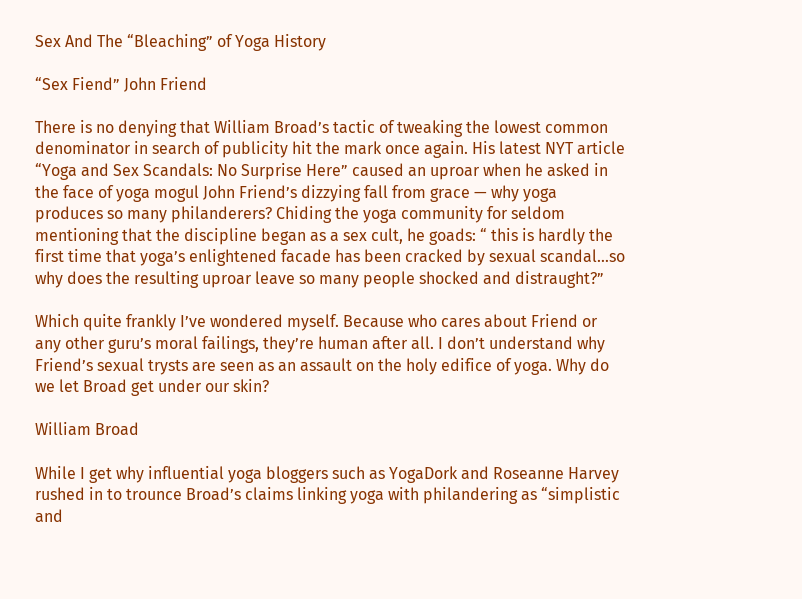Sex And The “Bleaching” of Yoga History

“Sex Fiend” John Friend

There is no denying that William Broad’s tactic of tweaking the lowest common denominator in search of publicity hit the mark once again. His latest NYT article “Yoga and Sex Scandals: No Surprise Here” caused an uproar when he asked in the face of yoga mogul John Friend’s dizzying fall from grace — why yoga produces so many philanderers? Chiding the yoga community for seldom mentioning that the discipline began as a sex cult, he goads: “ this is hardly the first time that yoga’s enlightened facade has been cracked by sexual scandal…so why does the resulting uproar leave so many people shocked and distraught?”

Which quite frankly I’ve wondered myself. Because who cares about Friend or any other guru’s moral failings, they’re human after all. I don’t understand why Friend’s sexual trysts are seen as an assault on the holy edifice of yoga. Why do we let Broad get under our skin?

William Broad

While I get why influential yoga bloggers such as YogaDork and Roseanne Harvey rushed in to trounce Broad’s claims linking yoga with philandering as “simplistic and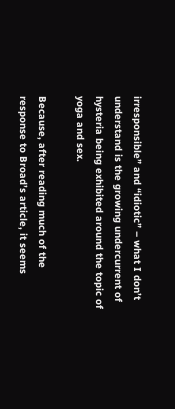irresponsible” and “idiotic” – what I don’t understand is the growing undercurrent of hysteria being exhibited around the topic of yoga and sex.

Because, after reading much of the response to Broad’s article, it seems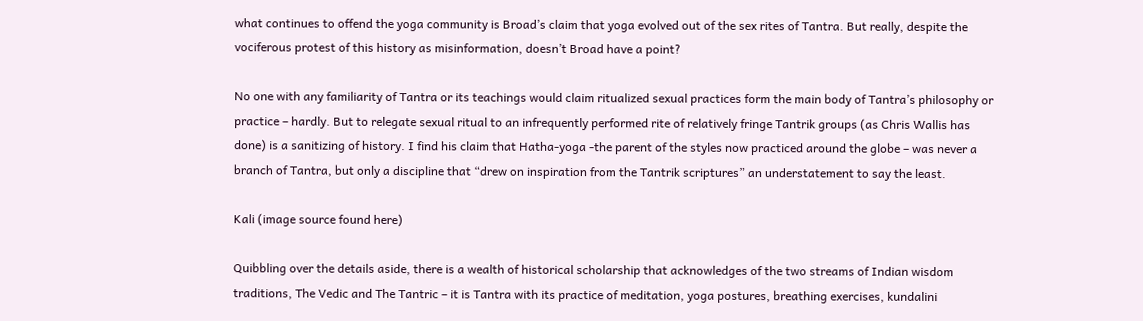what continues to offend the yoga community is Broad’s claim that yoga evolved out of the sex rites of Tantra. But really, despite the vociferous protest of this history as misinformation, doesn’t Broad have a point?

No one with any familiarity of Tantra or its teachings would claim ritualized sexual practices form the main body of Tantra’s philosophy or practice – hardly. But to relegate sexual ritual to an infrequently performed rite of relatively fringe Tantrik groups (as Chris Wallis has done) is a sanitizing of history. I find his claim that Hatha-yoga -the parent of the styles now practiced around the globe – was never a branch of Tantra, but only a discipline that “drew on inspiration from the Tantrik scriptures” an understatement to say the least.

Kali (image source found here)

Quibbling over the details aside, there is a wealth of historical scholarship that acknowledges of the two streams of Indian wisdom traditions, The Vedic and The Tantric – it is Tantra with its practice of meditation, yoga postures, breathing exercises, kundalini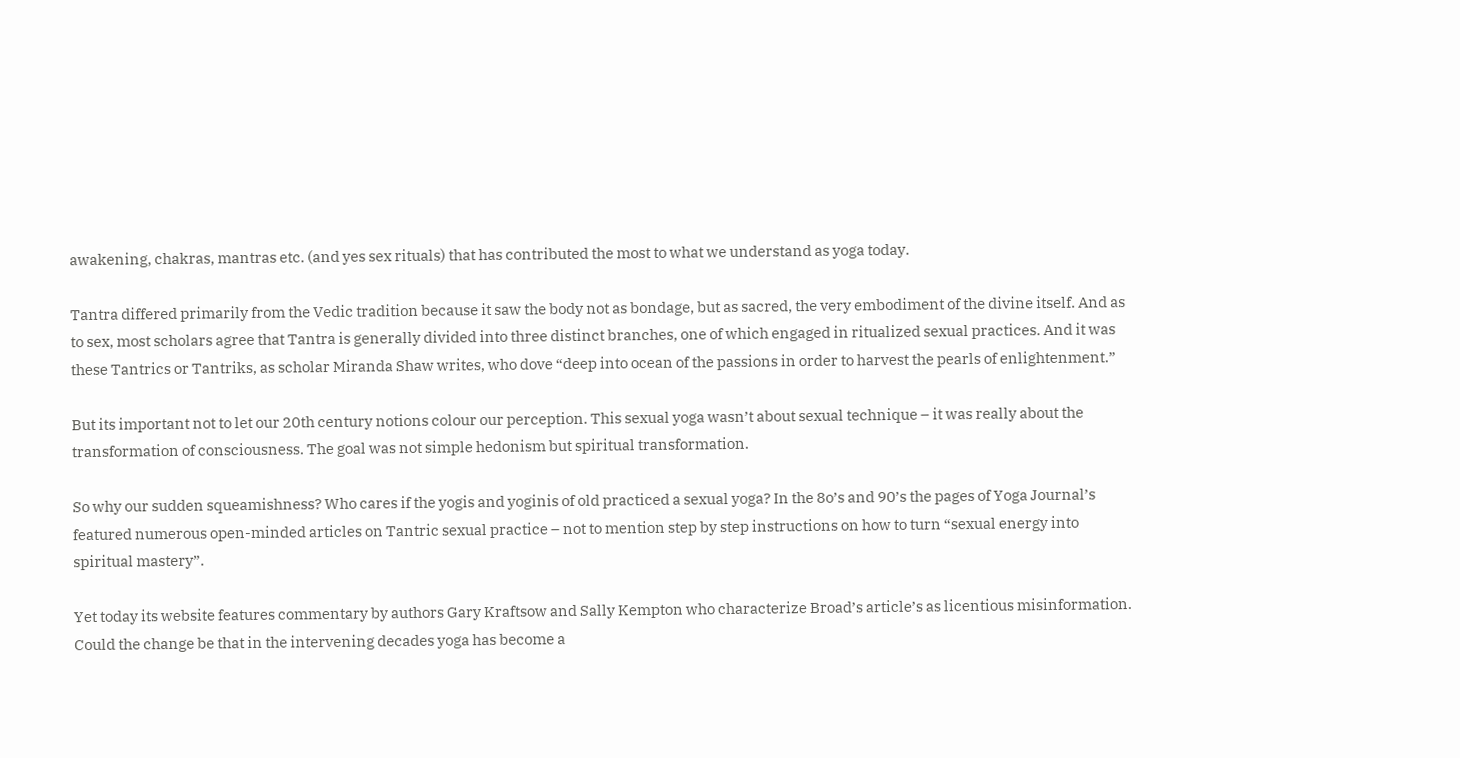awakening, chakras, mantras etc. (and yes sex rituals) that has contributed the most to what we understand as yoga today.

Tantra differed primarily from the Vedic tradition because it saw the body not as bondage, but as sacred, the very embodiment of the divine itself. And as to sex, most scholars agree that Tantra is generally divided into three distinct branches, one of which engaged in ritualized sexual practices. And it was these Tantrics or Tantriks, as scholar Miranda Shaw writes, who dove “deep into ocean of the passions in order to harvest the pearls of enlightenment.”

But its important not to let our 20th century notions colour our perception. This sexual yoga wasn’t about sexual technique – it was really about the transformation of consciousness. The goal was not simple hedonism but spiritual transformation.

So why our sudden squeamishness? Who cares if the yogis and yoginis of old practiced a sexual yoga? In the 8o’s and 90’s the pages of Yoga Journal’s featured numerous open-minded articles on Tantric sexual practice – not to mention step by step instructions on how to turn “sexual energy into spiritual mastery”.

Yet today its website features commentary by authors Gary Kraftsow and Sally Kempton who characterize Broad’s article’s as licentious misinformation. Could the change be that in the intervening decades yoga has become a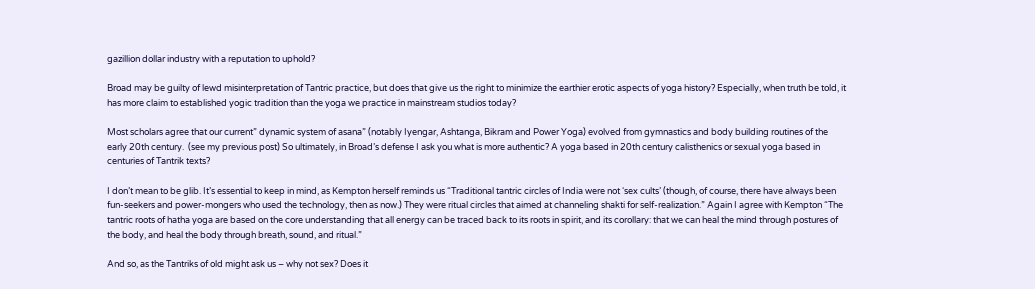gazillion dollar industry with a reputation to uphold?

Broad may be guilty of lewd misinterpretation of Tantric practice, but does that give us the right to minimize the earthier erotic aspects of yoga history? Especially, when truth be told, it has more claim to established yogic tradition than the yoga we practice in mainstream studios today?

Most scholars agree that our current” dynamic system of asana” (notably Iyengar, Ashtanga, Bikram and Power Yoga) evolved from gymnastics and body building routines of the early 20th century.  (see my previous post) So ultimately, in Broad’s defense I ask you what is more authentic? A yoga based in 20th century calisthenics or sexual yoga based in centuries of Tantrik texts?

I don’t mean to be glib. It’s essential to keep in mind, as Kempton herself reminds us “Traditional tantric circles of India were not ‘sex cults’ (though, of course, there have always been fun-seekers and power-mongers who used the technology, then as now.) They were ritual circles that aimed at channeling shakti for self-realization.” Again I agree with Kempton “The tantric roots of hatha yoga are based on the core understanding that all energy can be traced back to its roots in spirit, and its corollary: that we can heal the mind through postures of the body, and heal the body through breath, sound, and ritual.”

And so, as the Tantriks of old might ask us – why not sex? Does it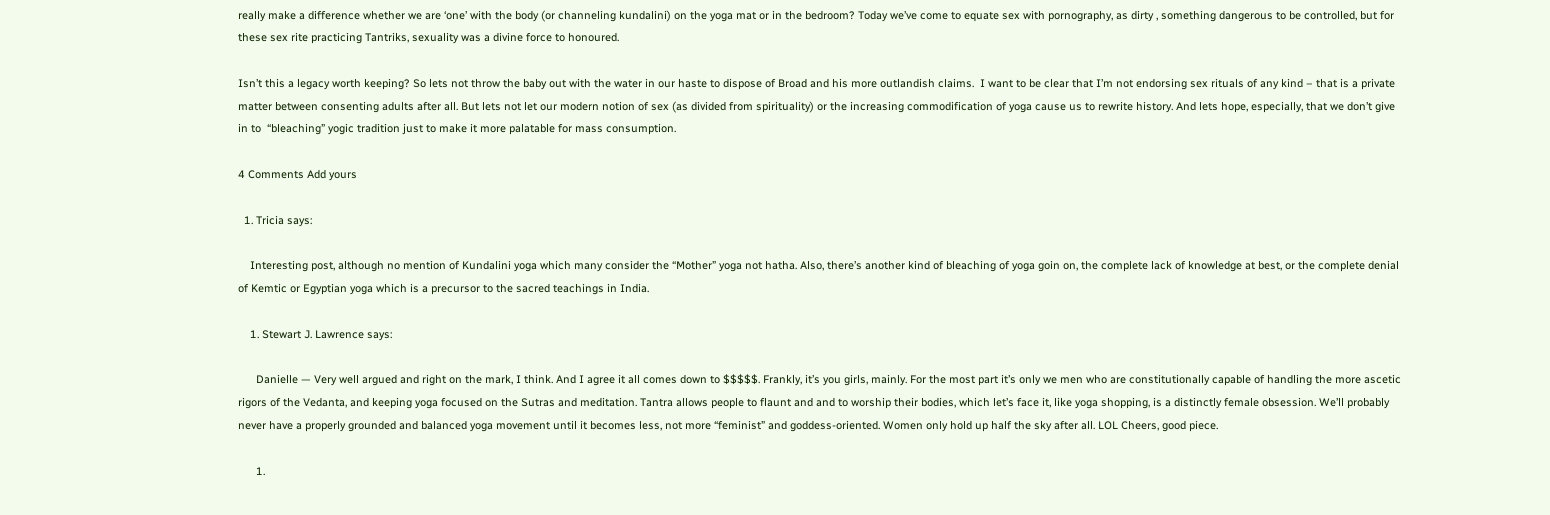really make a difference whether we are ‘one’ with the body (or channeling kundalini) on the yoga mat or in the bedroom? Today we’ve come to equate sex with pornography, as dirty , something dangerous to be controlled, but for these sex rite practicing Tantriks, sexuality was a divine force to honoured.

Isn’t this a legacy worth keeping? So lets not throw the baby out with the water in our haste to dispose of Broad and his more outlandish claims.  I want to be clear that I’m not endorsing sex rituals of any kind – that is a private matter between consenting adults after all. But lets not let our modern notion of sex (as divided from spirituality) or the increasing commodification of yoga cause us to rewrite history. And lets hope, especially, that we don’t give in to  “bleaching” yogic tradition just to make it more palatable for mass consumption.

4 Comments Add yours

  1. Tricia says:

    Interesting post, although no mention of Kundalini yoga which many consider the “Mother” yoga not hatha. Also, there’s another kind of bleaching of yoga goin on, the complete lack of knowledge at best, or the complete denial of Kemtic or Egyptian yoga which is a precursor to the sacred teachings in India.

    1. Stewart J. Lawrence says:

      Danielle — Very well argued and right on the mark, I think. And I agree it all comes down to $$$$$. Frankly, it’s you girls, mainly. For the most part it’s only we men who are constitutionally capable of handling the more ascetic rigors of the Vedanta, and keeping yoga focused on the Sutras and meditation. Tantra allows people to flaunt and and to worship their bodies, which let’s face it, like yoga shopping, is a distinctly female obsession. We’ll probably never have a properly grounded and balanced yoga movement until it becomes less, not more “feminist” and goddess-oriented. Women only hold up half the sky after all. LOL Cheers, good piece.

      1.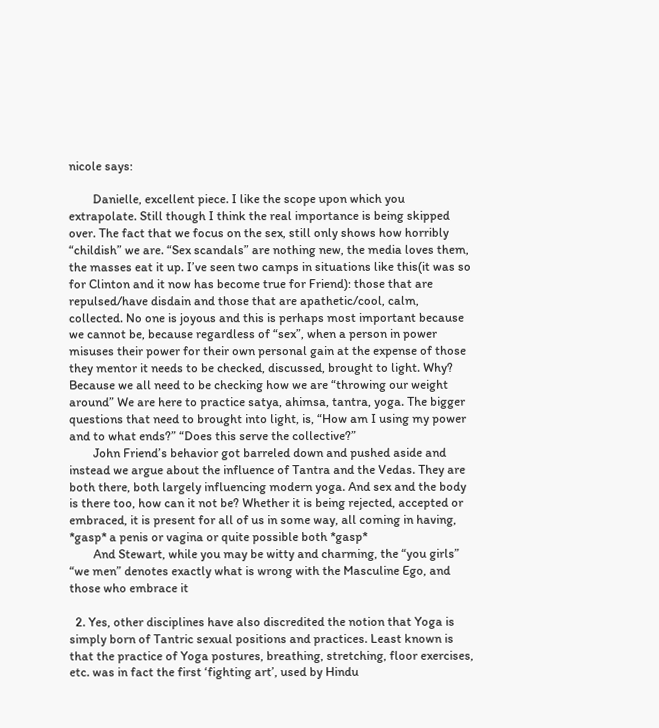nicole says:

        Danielle, excellent piece. I like the scope upon which you extrapolate. Still though I think the real importance is being skipped over. The fact that we focus on the sex, still only shows how horribly “childish” we are. “Sex scandals” are nothing new, the media loves them, the masses eat it up. I’ve seen two camps in situations like this(it was so for Clinton and it now has become true for Friend): those that are repulsed/have disdain and those that are apathetic/cool, calm, collected. No one is joyous and this is perhaps most important because we cannot be, because regardless of “sex”, when a person in power misuses their power for their own personal gain at the expense of those they mentor it needs to be checked, discussed, brought to light. Why? Because we all need to be checking how we are “throwing our weight around” We are here to practice satya, ahimsa, tantra, yoga. The bigger questions that need to brought into light, is, “How am I using my power and to what ends?” “Does this serve the collective?”
        John Friend’s behavior got barreled down and pushed aside and instead we argue about the influence of Tantra and the Vedas. They are both there, both largely influencing modern yoga. And sex and the body is there too, how can it not be? Whether it is being rejected, accepted or embraced, it is present for all of us in some way, all coming in having, *gasp* a penis or vagina or quite possible both *gasp*
        And Stewart, while you may be witty and charming, the “you girls” “we men” denotes exactly what is wrong with the Masculine Ego, and those who embrace it

  2. Yes, other disciplines have also discredited the notion that Yoga is simply born of Tantric sexual positions and practices. Least known is that the practice of Yoga postures, breathing, stretching, floor exercises, etc. was in fact the first ‘fighting art’, used by Hindu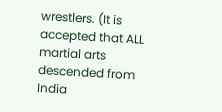wrestlers. (It is accepted that ALL martial arts descended from India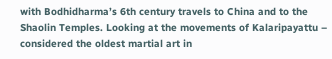with Bodhidharma’s 6th century travels to China and to the Shaolin Temples. Looking at the movements of Kalaripayattu – considered the oldest martial art in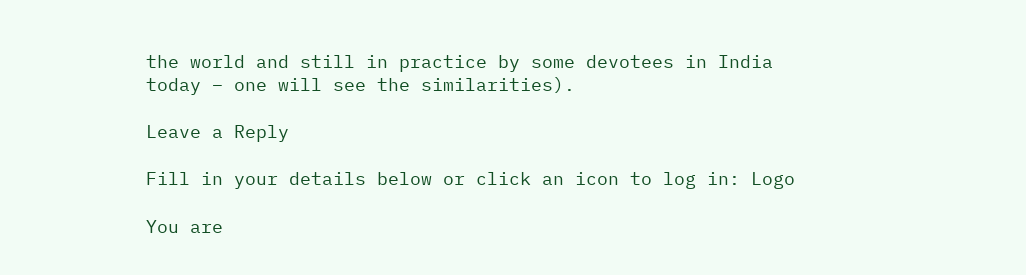the world and still in practice by some devotees in India today – one will see the similarities).

Leave a Reply

Fill in your details below or click an icon to log in: Logo

You are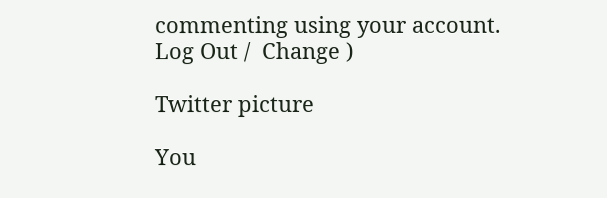commenting using your account. Log Out /  Change )

Twitter picture

You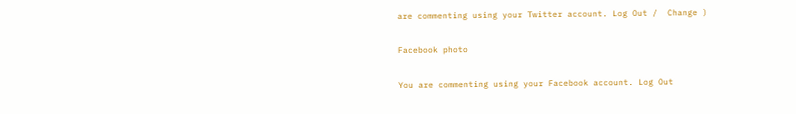are commenting using your Twitter account. Log Out /  Change )

Facebook photo

You are commenting using your Facebook account. Log Out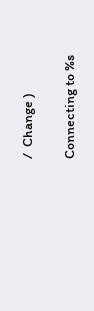/  Change )

Connecting to %s